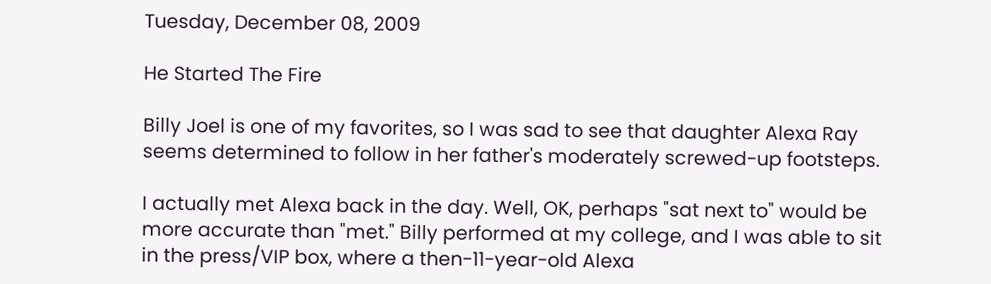Tuesday, December 08, 2009

He Started The Fire

Billy Joel is one of my favorites, so I was sad to see that daughter Alexa Ray seems determined to follow in her father's moderately screwed-up footsteps.

I actually met Alexa back in the day. Well, OK, perhaps "sat next to" would be more accurate than "met." Billy performed at my college, and I was able to sit in the press/VIP box, where a then-11-year-old Alexa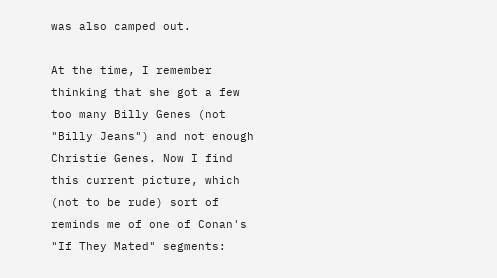was also camped out.

At the time, I remember thinking that she got a few too many Billy Genes (not "Billy Jeans") and not enough Christie Genes. Now I find this current picture, which (not to be rude) sort of reminds me of one of Conan's "If They Mated" segments: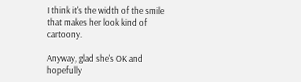I think it's the width of the smile that makes her look kind of cartoony.

Anyway, glad she's OK and hopefully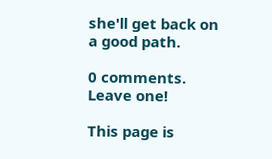she'll get back on a good path.

0 comments. Leave one!

This page is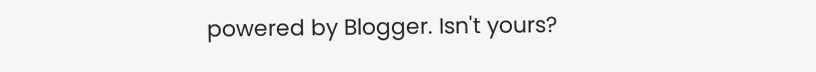powered by Blogger. Isn't yours?